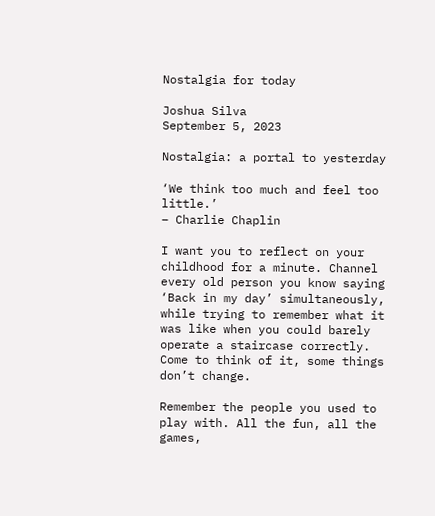Nostalgia for today

Joshua Silva
September 5, 2023

Nostalgia: a portal to yesterday

‘We think too much and feel too little.’
– Charlie Chaplin

I want you to reflect on your childhood for a minute. Channel every old person you know saying ‘Back in my day’ simultaneously, while trying to remember what it was like when you could barely operate a staircase correctly. Come to think of it, some things don’t change.

Remember the people you used to play with. All the fun, all the games,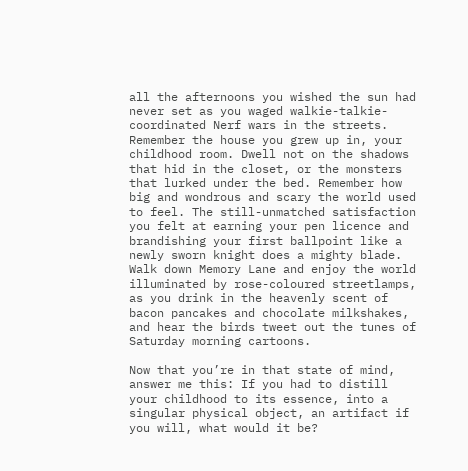all the afternoons you wished the sun had never set as you waged walkie-talkie-coordinated Nerf wars in the streets. Remember the house you grew up in, your childhood room. Dwell not on the shadows that hid in the closet, or the monsters that lurked under the bed. Remember how big and wondrous and scary the world used to feel. The still-unmatched satisfaction you felt at earning your pen licence and brandishing your first ballpoint like a newly sworn knight does a mighty blade. Walk down Memory Lane and enjoy the world illuminated by rose-coloured streetlamps, as you drink in the heavenly scent of bacon pancakes and chocolate milkshakes, and hear the birds tweet out the tunes of Saturday morning cartoons.

Now that you’re in that state of mind, answer me this: If you had to distill your childhood to its essence, into a singular physical object, an artifact if you will, what would it be?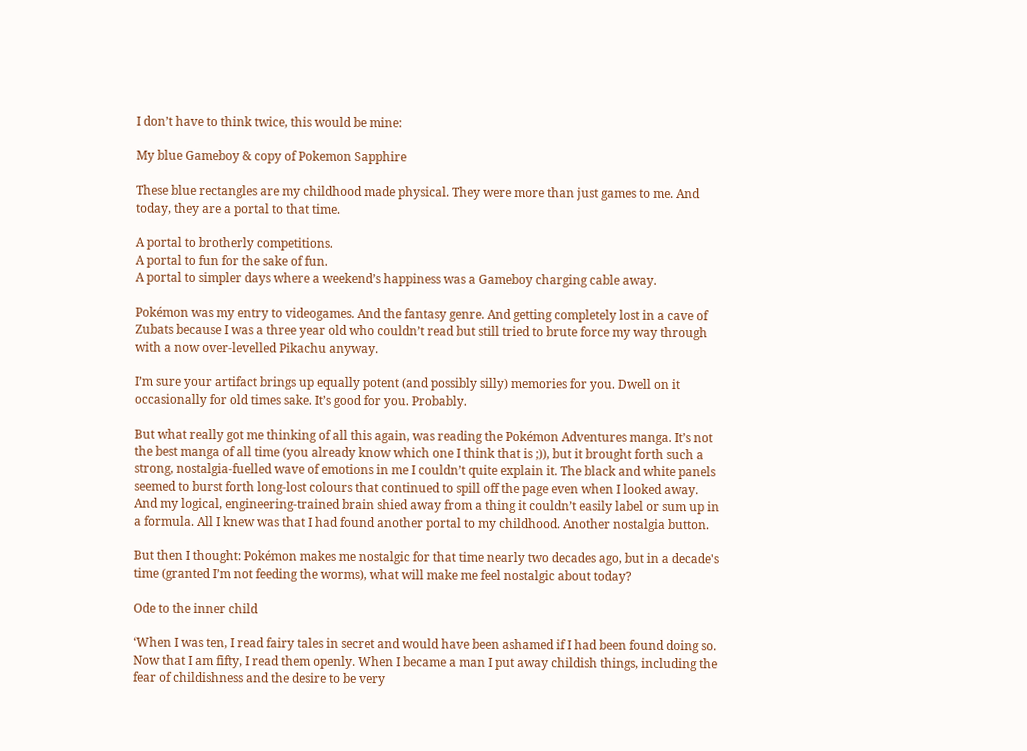I don’t have to think twice, this would be mine:

My blue Gameboy & copy of Pokemon Sapphire

These blue rectangles are my childhood made physical. They were more than just games to me. And today, they are a portal to that time.

A portal to brotherly competitions.
A portal to fun for the sake of fun.
A portal to simpler days where a weekend’s happiness was a Gameboy charging cable away.

Pokémon was my entry to videogames. And the fantasy genre. And getting completely lost in a cave of Zubats because I was a three year old who couldn’t read but still tried to brute force my way through with a now over-levelled Pikachu anyway.

I’m sure your artifact brings up equally potent (and possibly silly) memories for you. Dwell on it occasionally for old times sake. It’s good for you. Probably.

But what really got me thinking of all this again, was reading the Pokémon Adventures manga. It’s not the best manga of all time (you already know which one I think that is ;)), but it brought forth such a strong, nostalgia-fuelled wave of emotions in me I couldn’t quite explain it. The black and white panels seemed to burst forth long-lost colours that continued to spill off the page even when I looked away. And my logical, engineering-trained brain shied away from a thing it couldn’t easily label or sum up in a formula. All I knew was that I had found another portal to my childhood. Another nostalgia button.

But then I thought: Pokémon makes me nostalgic for that time nearly two decades ago, but in a decade's time (granted I’m not feeding the worms), what will make me feel nostalgic about today?

Ode to the inner child

‘When I was ten, I read fairy tales in secret and would have been ashamed if I had been found doing so. Now that I am fifty, I read them openly. When I became a man I put away childish things, including the fear of childishness and the desire to be very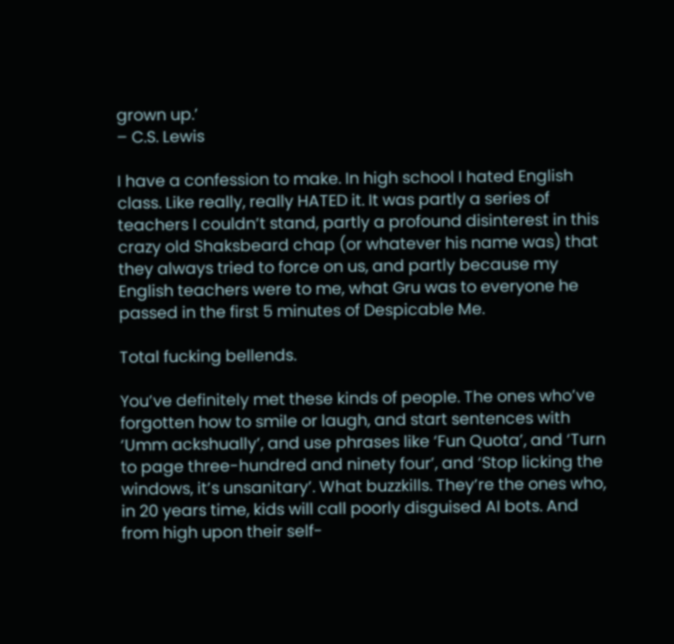grown up.’
– C.S. Lewis

I have a confession to make. In high school I hated English class. Like really, really HATED it. It was partly a series of teachers I couldn’t stand, partly a profound disinterest in this crazy old Shaksbeard chap (or whatever his name was) that they always tried to force on us, and partly because my English teachers were to me, what Gru was to everyone he passed in the first 5 minutes of Despicable Me.

Total fucking bellends.

You’ve definitely met these kinds of people. The ones who’ve forgotten how to smile or laugh, and start sentences with ‘Umm ackshually’, and use phrases like ‘Fun Quota’, and ‘Turn to page three-hundred and ninety four’, and ‘Stop licking the windows, it’s unsanitary’. What buzzkills. They’re the ones who, in 20 years time, kids will call poorly disguised AI bots. And from high upon their self-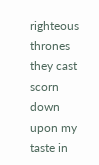righteous thrones they cast scorn down upon my taste in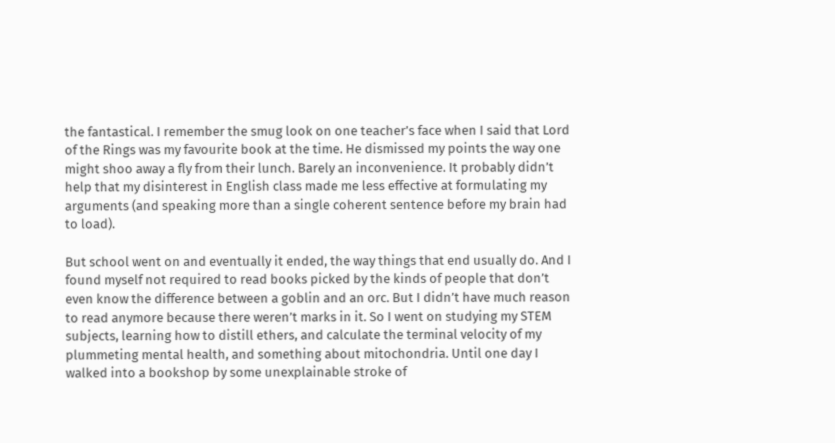the fantastical. I remember the smug look on one teacher’s face when I said that Lord of the Rings was my favourite book at the time. He dismissed my points the way one might shoo away a fly from their lunch. Barely an inconvenience. It probably didn’t help that my disinterest in English class made me less effective at formulating my arguments (and speaking more than a single coherent sentence before my brain had to load).

But school went on and eventually it ended, the way things that end usually do. And I found myself not required to read books picked by the kinds of people that don’t even know the difference between a goblin and an orc. But I didn’t have much reason to read anymore because there weren’t marks in it. So I went on studying my STEM subjects, learning how to distill ethers, and calculate the terminal velocity of my plummeting mental health, and something about mitochondria. Until one day I walked into a bookshop by some unexplainable stroke of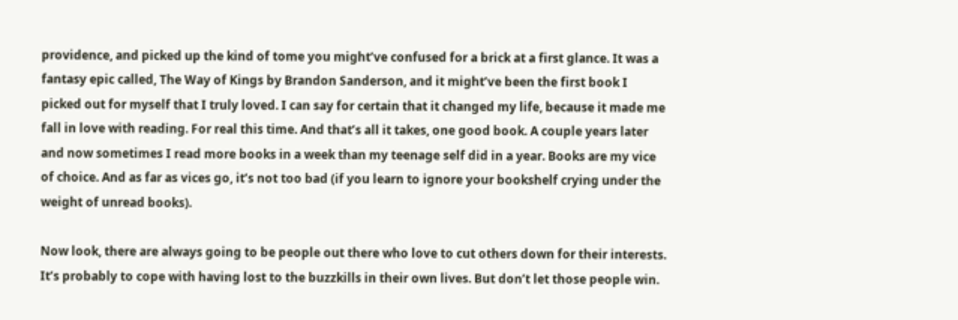providence, and picked up the kind of tome you might’ve confused for a brick at a first glance. It was a fantasy epic called, The Way of Kings by Brandon Sanderson, and it might’ve been the first book I picked out for myself that I truly loved. I can say for certain that it changed my life, because it made me fall in love with reading. For real this time. And that’s all it takes, one good book. A couple years later and now sometimes I read more books in a week than my teenage self did in a year. Books are my vice of choice. And as far as vices go, it’s not too bad (if you learn to ignore your bookshelf crying under the weight of unread books).

Now look, there are always going to be people out there who love to cut others down for their interests. It’s probably to cope with having lost to the buzzkills in their own lives. But don’t let those people win.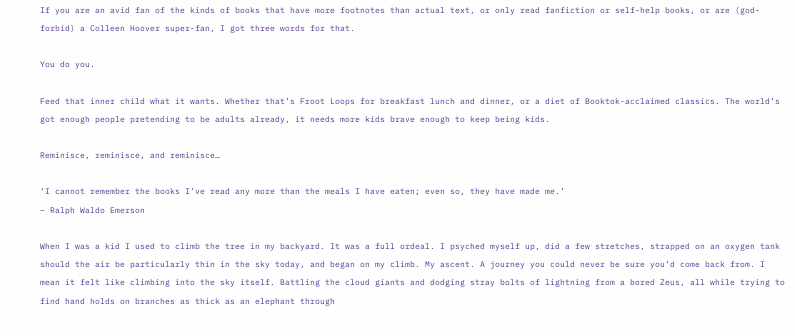If you are an avid fan of the kinds of books that have more footnotes than actual text, or only read fanfiction or self-help books, or are (god-forbid) a Colleen Hoover super-fan, I got three words for that.

You do you.

Feed that inner child what it wants. Whether that’s Froot Loops for breakfast lunch and dinner, or a diet of Booktok-acclaimed classics. The world’s got enough people pretending to be adults already, it needs more kids brave enough to keep being kids.

Reminisce, reminisce, and reminisce…

‘I cannot remember the books I’ve read any more than the meals I have eaten; even so, they have made me.’
– Ralph Waldo Emerson

When I was a kid I used to climb the tree in my backyard. It was a full ordeal. I psyched myself up, did a few stretches, strapped on an oxygen tank should the air be particularly thin in the sky today, and began on my climb. My ascent. A journey you could never be sure you’d come back from. I mean it felt like climbing into the sky itself. Battling the cloud giants and dodging stray bolts of lightning from a bored Zeus, all while trying to find hand holds on branches as thick as an elephant through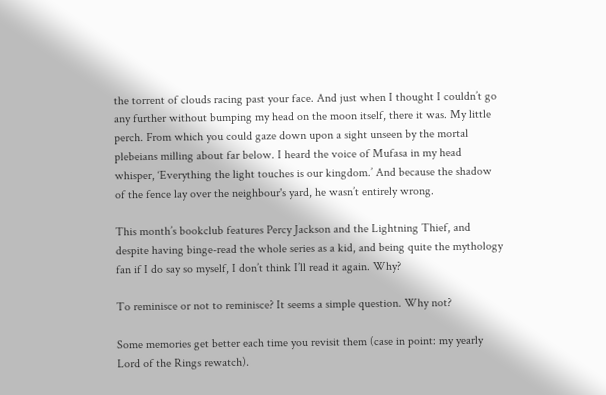the torrent of clouds racing past your face. And just when I thought I couldn’t go any further without bumping my head on the moon itself, there it was. My little perch. From which you could gaze down upon a sight unseen by the mortal plebeians milling about far below. I heard the voice of Mufasa in my head whisper, ‘Everything the light touches is our kingdom.’ And because the shadow of the fence lay over the neighbour's yard, he wasn’t entirely wrong.

This month’s bookclub features Percy Jackson and the Lightning Thief, and despite having binge-read the whole series as a kid, and being quite the mythology fan if I do say so myself, I don’t think I’ll read it again. Why?

To reminisce or not to reminisce? It seems a simple question. Why not?

Some memories get better each time you revisit them (case in point: my yearly Lord of the Rings rewatch).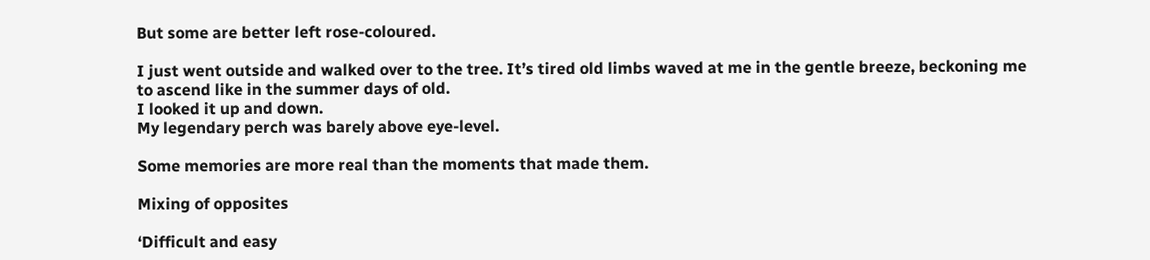But some are better left rose-coloured.

I just went outside and walked over to the tree. It’s tired old limbs waved at me in the gentle breeze, beckoning me to ascend like in the summer days of old.
I looked it up and down.
My legendary perch was barely above eye-level.

Some memories are more real than the moments that made them.

Mixing of opposites

‘Difficult and easy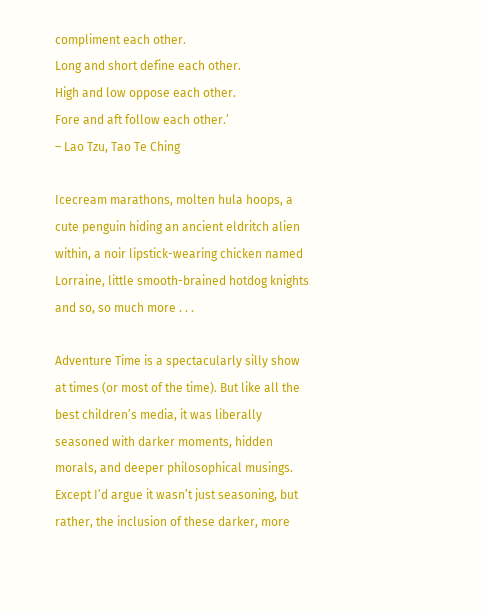compliment each other.
Long and short define each other.
High and low oppose each other.
Fore and aft follow each other.’
– Lao Tzu, Tao Te Ching

Icecream marathons, molten hula hoops, a cute penguin hiding an ancient eldritch alien within, a noir lipstick-wearing chicken named Lorraine, little smooth-brained hotdog knights and so, so much more . . .

Adventure Time is a spectacularly silly show at times (or most of the time). But like all the best children’s media, it was liberally seasoned with darker moments, hidden morals, and deeper philosophical musings. Except I’d argue it wasn’t just seasoning, but rather, the inclusion of these darker, more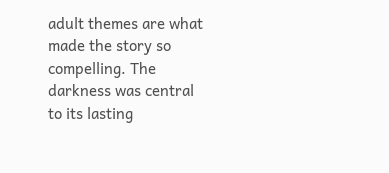adult themes are what made the story so compelling. The darkness was central to its lasting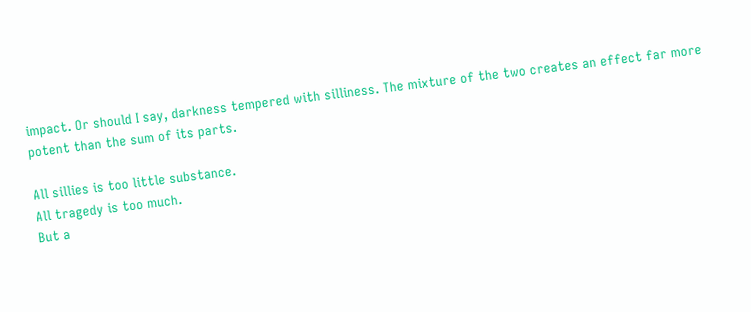impact. Or should I say, darkness tempered with silliness. The mixture of the two creates an effect far more potent than the sum of its parts.

All sillies is too little substance.
All tragedy is too much.
But a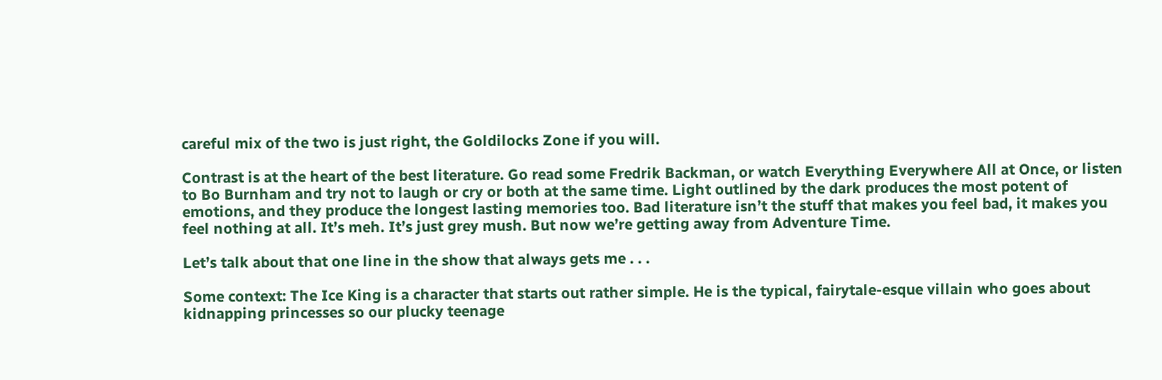careful mix of the two is just right, the Goldilocks Zone if you will.

Contrast is at the heart of the best literature. Go read some Fredrik Backman, or watch Everything Everywhere All at Once, or listen to Bo Burnham and try not to laugh or cry or both at the same time. Light outlined by the dark produces the most potent of emotions, and they produce the longest lasting memories too. Bad literature isn’t the stuff that makes you feel bad, it makes you feel nothing at all. It’s meh. It’s just grey mush. But now we’re getting away from Adventure Time.

Let’s talk about that one line in the show that always gets me . . .

Some context: The Ice King is a character that starts out rather simple. He is the typical, fairytale-esque villain who goes about kidnapping princesses so our plucky teenage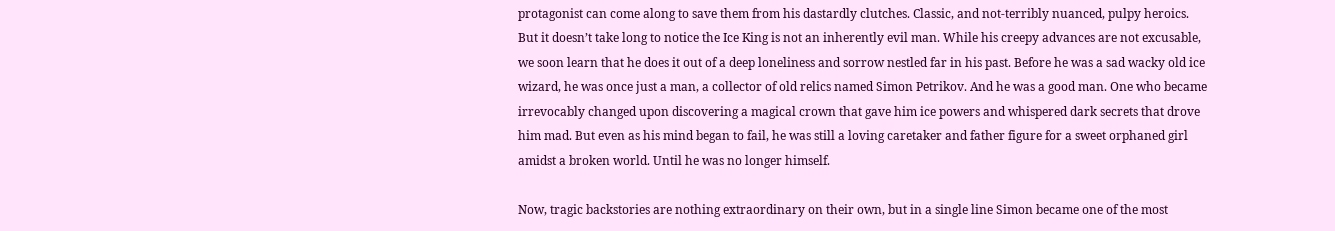protagonist can come along to save them from his dastardly clutches. Classic, and not-terribly nuanced, pulpy heroics. But it doesn’t take long to notice the Ice King is not an inherently evil man. While his creepy advances are not excusable, we soon learn that he does it out of a deep loneliness and sorrow nestled far in his past. Before he was a sad wacky old ice wizard, he was once just a man, a collector of old relics named Simon Petrikov. And he was a good man. One who became irrevocably changed upon discovering a magical crown that gave him ice powers and whispered dark secrets that drove him mad. But even as his mind began to fail, he was still a loving caretaker and father figure for a sweet orphaned girl amidst a broken world. Until he was no longer himself.

Now, tragic backstories are nothing extraordinary on their own, but in a single line Simon became one of the most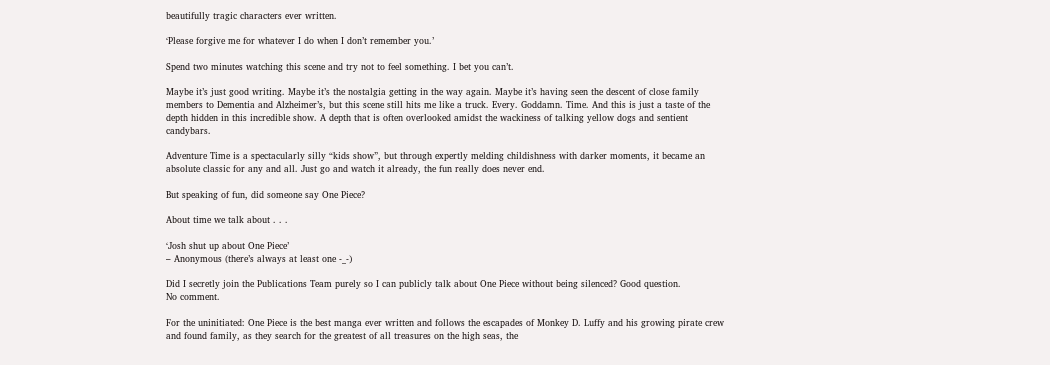beautifully tragic characters ever written.

‘Please forgive me for whatever I do when I don’t remember you.’

Spend two minutes watching this scene and try not to feel something. I bet you can’t.

Maybe it’s just good writing. Maybe it’s the nostalgia getting in the way again. Maybe it’s having seen the descent of close family members to Dementia and Alzheimer’s, but this scene still hits me like a truck. Every. Goddamn. Time. And this is just a taste of the depth hidden in this incredible show. A depth that is often overlooked amidst the wackiness of talking yellow dogs and sentient candybars.

Adventure Time is a spectacularly silly “kids show”, but through expertly melding childishness with darker moments, it became an absolute classic for any and all. Just go and watch it already, the fun really does never end.

But speaking of fun, did someone say One Piece?

About time we talk about . . .

‘Josh shut up about One Piece’
– Anonymous (there’s always at least one -_-)

Did I secretly join the Publications Team purely so I can publicly talk about One Piece without being silenced? Good question.
No comment.

For the uninitiated: One Piece is the best manga ever written and follows the escapades of Monkey D. Luffy and his growing pirate crew and found family, as they search for the greatest of all treasures on the high seas, the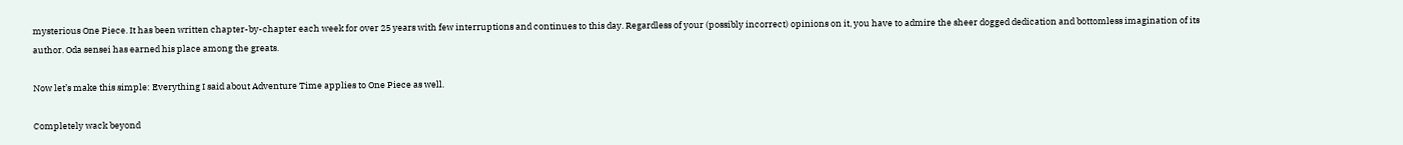mysterious One Piece. It has been written chapter-by-chapter each week for over 25 years with few interruptions and continues to this day. Regardless of your (possibly incorrect) opinions on it, you have to admire the sheer dogged dedication and bottomless imagination of its author. Oda sensei has earned his place among the greats.

Now let’s make this simple: Everything I said about Adventure Time applies to One Piece as well.

Completely wack beyond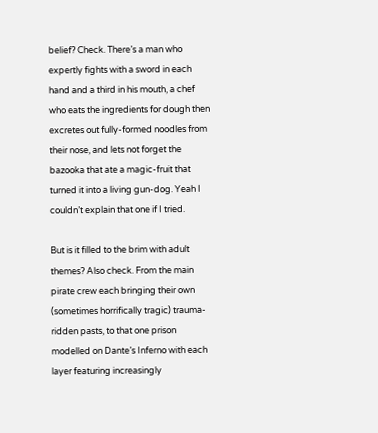belief? Check. There’s a man who expertly fights with a sword in each hand and a third in his mouth, a chef who eats the ingredients for dough then excretes out fully-formed noodles from their nose, and lets not forget the bazooka that ate a magic-fruit that turned it into a living gun-dog. Yeah I couldn’t explain that one if I tried.

But is it filled to the brim with adult themes? Also check. From the main pirate crew each bringing their own (sometimes horrifically tragic) trauma-ridden pasts, to that one prison modelled on Dante’s Inferno with each layer featuring increasingly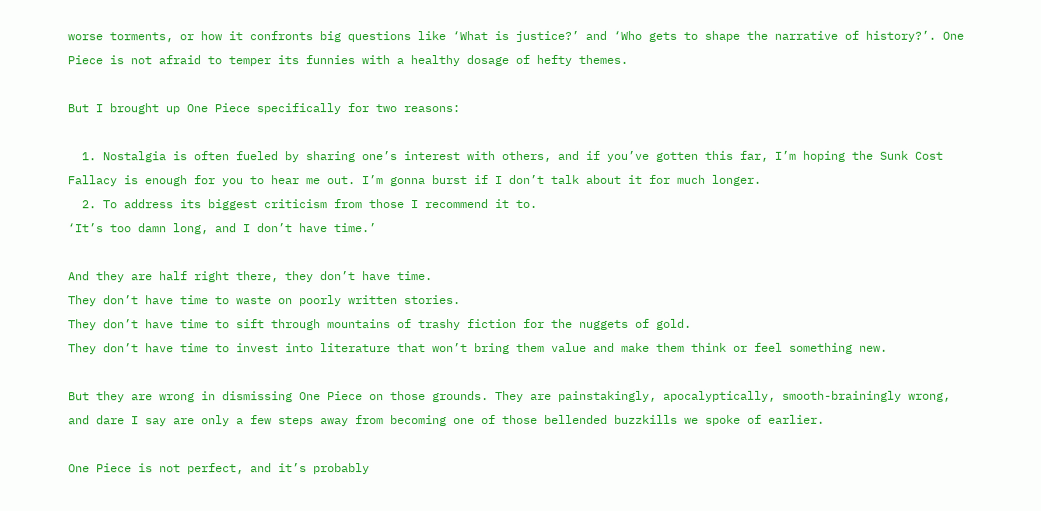worse torments, or how it confronts big questions like ‘What is justice?’ and ‘Who gets to shape the narrative of history?’. One Piece is not afraid to temper its funnies with a healthy dosage of hefty themes.

But I brought up One Piece specifically for two reasons:

  1. Nostalgia is often fueled by sharing one’s interest with others, and if you’ve gotten this far, I’m hoping the Sunk Cost Fallacy is enough for you to hear me out. I’m gonna burst if I don’t talk about it for much longer.
  2. To address its biggest criticism from those I recommend it to.
‘It’s too damn long, and I don’t have time.’

And they are half right there, they don’t have time.
They don’t have time to waste on poorly written stories.
They don’t have time to sift through mountains of trashy fiction for the nuggets of gold.
They don’t have time to invest into literature that won’t bring them value and make them think or feel something new.

But they are wrong in dismissing One Piece on those grounds. They are painstakingly, apocalyptically, smooth-brainingly wrong, and dare I say are only a few steps away from becoming one of those bellended buzzkills we spoke of earlier.

One Piece is not perfect, and it’s probably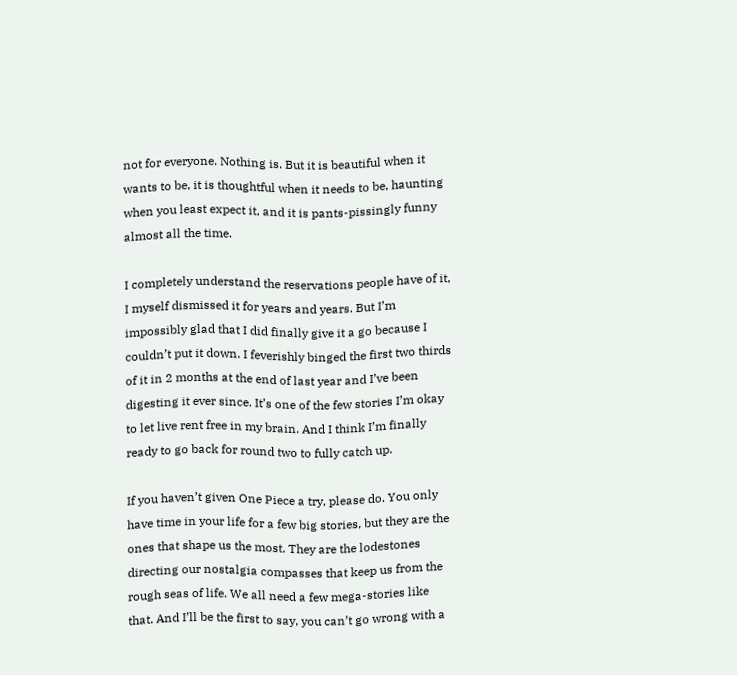not for everyone. Nothing is. But it is beautiful when it wants to be, it is thoughtful when it needs to be, haunting when you least expect it, and it is pants-pissingly funny almost all the time.

I completely understand the reservations people have of it, I myself dismissed it for years and years. But I’m impossibly glad that I did finally give it a go because I couldn’t put it down. I feverishly binged the first two thirds of it in 2 months at the end of last year and I’ve been digesting it ever since. It’s one of the few stories I’m okay to let live rent free in my brain. And I think I’m finally ready to go back for round two to fully catch up.

If you haven’t given One Piece a try, please do. You only have time in your life for a few big stories, but they are the ones that shape us the most. They are the lodestones directing our nostalgia compasses that keep us from the rough seas of life. We all need a few mega-stories like that. And I’ll be the first to say, you can’t go wrong with a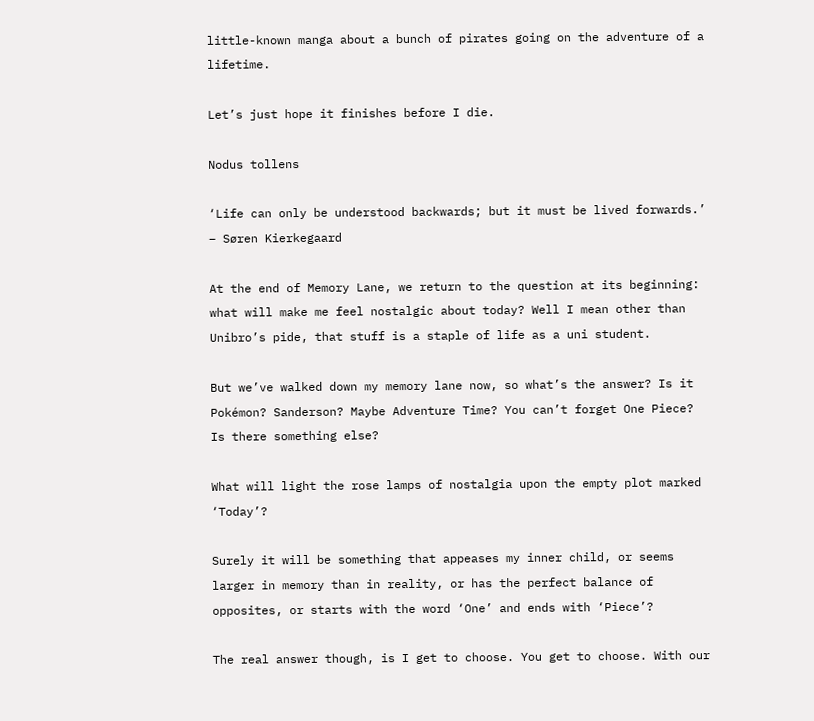little-known manga about a bunch of pirates going on the adventure of a lifetime.

Let’s just hope it finishes before I die.

Nodus tollens

‘Life can only be understood backwards; but it must be lived forwards.’
– Søren Kierkegaard

At the end of Memory Lane, we return to the question at its beginning: what will make me feel nostalgic about today? Well I mean other than Unibro’s pide, that stuff is a staple of life as a uni student.

But we’ve walked down my memory lane now, so what’s the answer? Is it Pokémon? Sanderson? Maybe Adventure Time? You can’t forget One Piece? Is there something else?

What will light the rose lamps of nostalgia upon the empty plot marked ‘Today’?

Surely it will be something that appeases my inner child, or seems larger in memory than in reality, or has the perfect balance of opposites, or starts with the word ‘One’ and ends with ‘Piece’?

The real answer though, is I get to choose. You get to choose. With our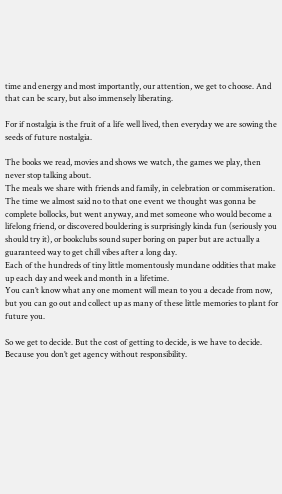time and energy and most importantly, our attention, we get to choose. And that can be scary, but also immensely liberating.

For if nostalgia is the fruit of a life well lived, then everyday we are sowing the seeds of future nostalgia.

The books we read, movies and shows we watch, the games we play, then never stop talking about.
The meals we share with friends and family, in celebration or commiseration.
The time we almost said no to that one event we thought was gonna be complete bollocks, but went anyway, and met someone who would become a lifelong friend, or discovered bouldering is surprisingly kinda fun (seriously you should try it), or bookclubs sound super boring on paper but are actually a guaranteed way to get chill vibes after a long day.
Each of the hundreds of tiny little momentously mundane oddities that make up each day and week and month in a lifetime.
You can’t know what any one moment will mean to you a decade from now, but you can go out and collect up as many of these little memories to plant for future you.

So we get to decide. But the cost of getting to decide, is we have to decide. Because you don’t get agency without responsibility.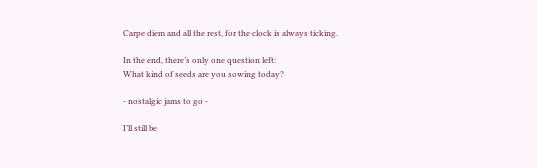Carpe diem and all the rest, for the clock is always ticking.

In the end, there’s only one question left:
What kind of seeds are you sowing today?

- nostalgic jams to go -

I’ll still be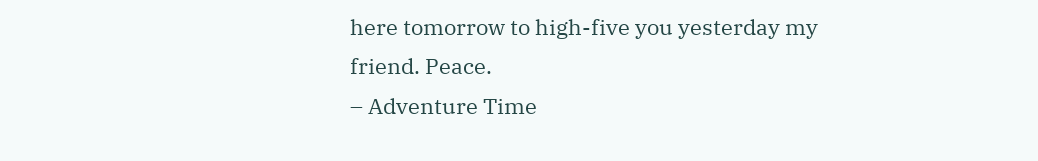here tomorrow to high-five you yesterday my friend. Peace.
– Adventure Time